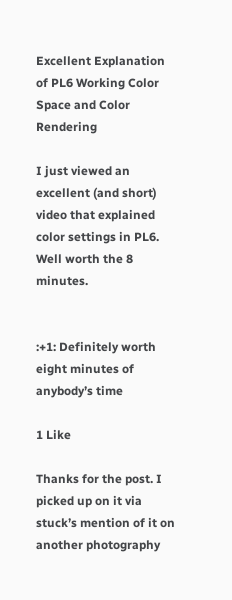Excellent Explanation of PL6 Working Color Space and Color Rendering

I just viewed an excellent (and short) video that explained color settings in PL6. Well worth the 8 minutes.


:+1: Definitely worth eight minutes of anybody’s time

1 Like

Thanks for the post. I picked up on it via stuck’s mention of it on another photography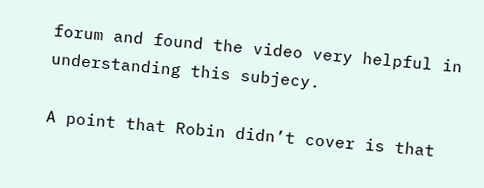forum and found the video very helpful in understanding this subjecy.

A point that Robin didn’t cover is that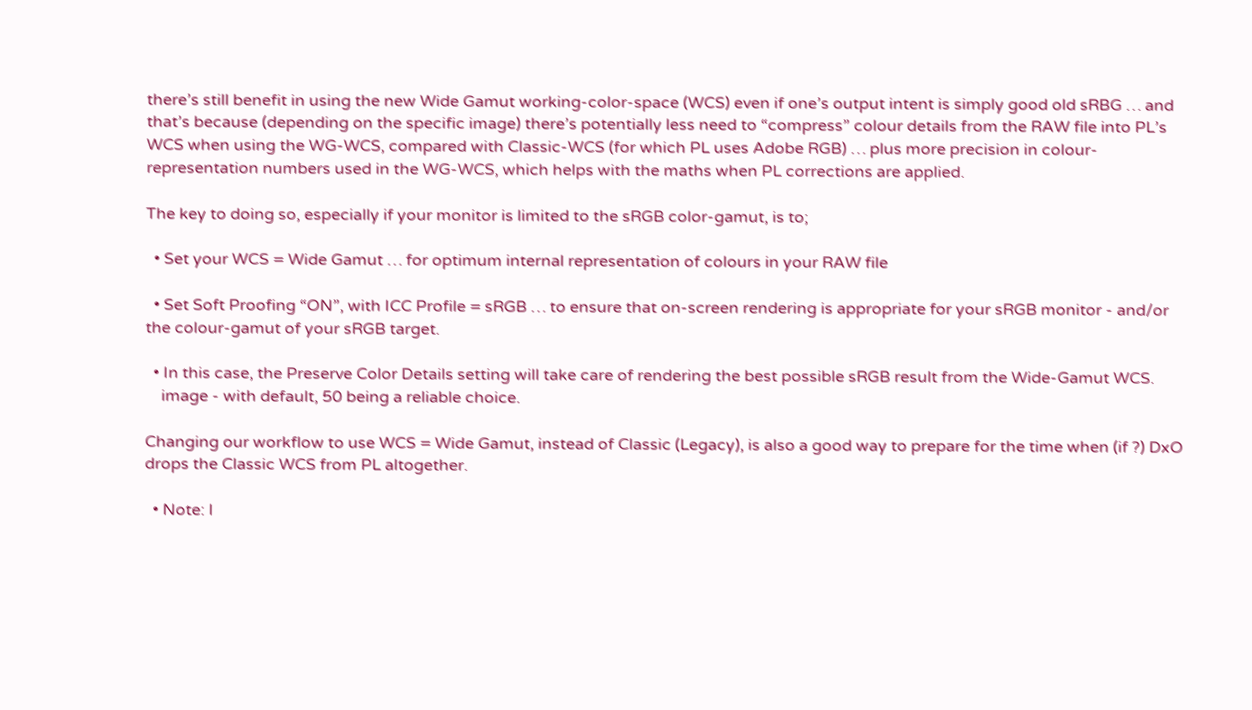there’s still benefit in using the new Wide Gamut working-color-space (WCS) even if one’s output intent is simply good old sRBG … and that’s because (depending on the specific image) there’s potentially less need to “compress” colour details from the RAW file into PL’s WCS when using the WG-WCS, compared with Classic-WCS (for which PL uses Adobe RGB) … plus more precision in colour-representation numbers used in the WG-WCS, which helps with the maths when PL corrections are applied.

The key to doing so, especially if your monitor is limited to the sRGB color-gamut, is to;

  • Set your WCS = Wide Gamut … for optimum internal representation of colours in your RAW file

  • Set Soft Proofing “ON”, with ICC Profile = sRGB … to ensure that on-screen rendering is appropriate for your sRGB monitor - and/or the colour-gamut of your sRGB target.

  • In this case, the Preserve Color Details setting will take care of rendering the best possible sRGB result from the Wide-Gamut WCS.
    image - with default, 50 being a reliable choice.

Changing our workflow to use WCS = Wide Gamut, instead of Classic (Legacy), is also a good way to prepare for the time when (if ?) DxO drops the Classic WCS from PL altogether.

  • Note: I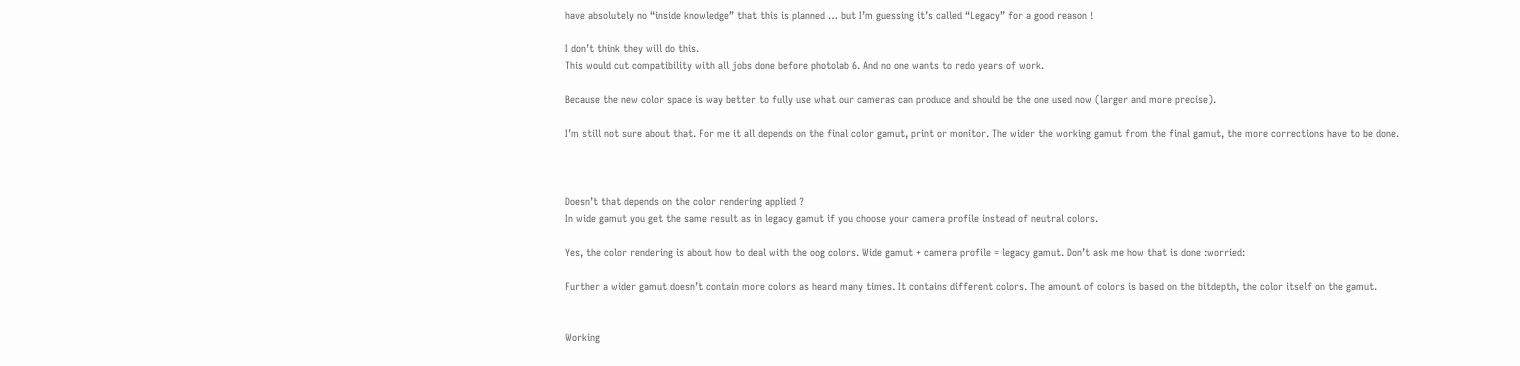have absolutely no “inside knowledge” that this is planned … but I’m guessing it’s called “Legacy” for a good reason !

I don’t think they will do this.
This would cut compatibility with all jobs done before photolab 6. And no one wants to redo years of work.

Because the new color space is way better to fully use what our cameras can produce and should be the one used now (larger and more precise).

I’m still not sure about that. For me it all depends on the final color gamut, print or monitor. The wider the working gamut from the final gamut, the more corrections have to be done.



Doesn’t that depends on the color rendering applied ?
In wide gamut you get the same result as in legacy gamut if you choose your camera profile instead of neutral colors.

Yes, the color rendering is about how to deal with the oog colors. Wide gamut + camera profile = legacy gamut. Don’t ask me how that is done :worried:

Further a wider gamut doesn’t contain more colors as heard many times. It contains different colors. The amount of colors is based on the bitdepth, the color itself on the gamut.


Working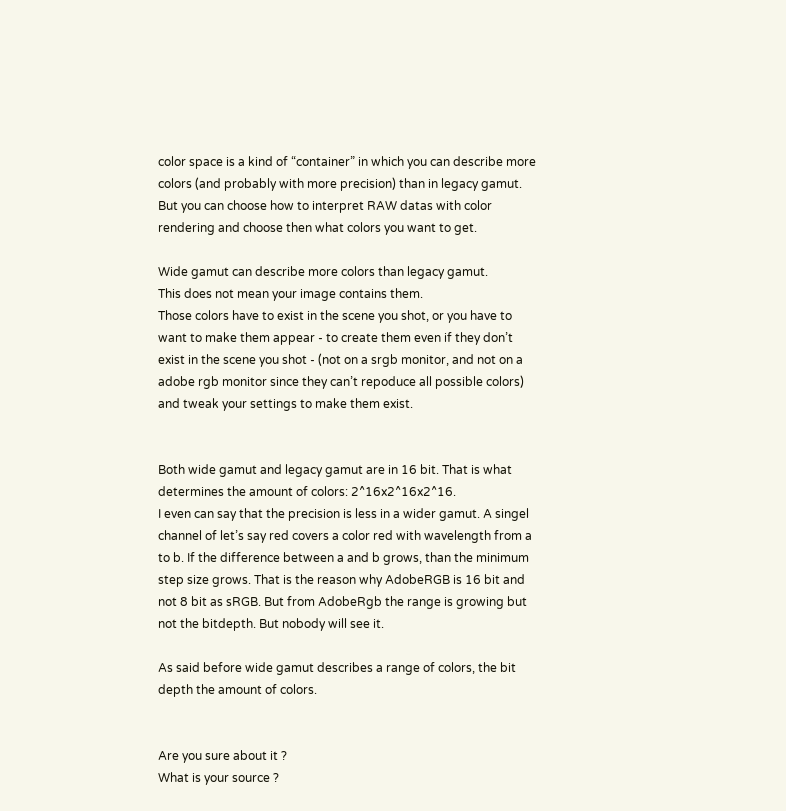color space is a kind of “container” in which you can describe more colors (and probably with more precision) than in legacy gamut.
But you can choose how to interpret RAW datas with color rendering and choose then what colors you want to get.

Wide gamut can describe more colors than legacy gamut.
This does not mean your image contains them.
Those colors have to exist in the scene you shot, or you have to want to make them appear - to create them even if they don’t exist in the scene you shot - (not on a srgb monitor, and not on a adobe rgb monitor since they can’t repoduce all possible colors) and tweak your settings to make them exist.


Both wide gamut and legacy gamut are in 16 bit. That is what determines the amount of colors: 2^16x2^16x2^16.
I even can say that the precision is less in a wider gamut. A singel channel of let’s say red covers a color red with wavelength from a to b. If the difference between a and b grows, than the minimum step size grows. That is the reason why AdobeRGB is 16 bit and not 8 bit as sRGB. But from AdobeRgb the range is growing but not the bitdepth. But nobody will see it.

As said before wide gamut describes a range of colors, the bit depth the amount of colors.


Are you sure about it ?
What is your source ?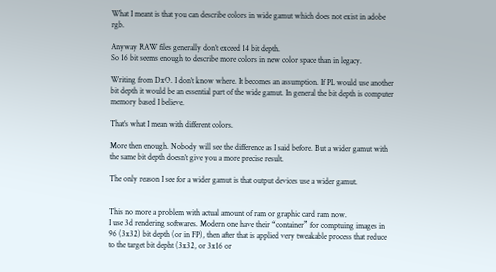What I meant is that you can describe colors in wide gamut which does not exist in adobe rgb.

Anyway RAW files generally don’t exceed 14 bit depth.
So 16 bit seems enough to describe more colors in new color space than in legacy.

Writing from DxO. I don’t know where. It becomes an assumption. If PL would use another bit depth it would be an essential part of the wide gamut. In general the bit depth is computer memory based I believe.

That’s what I mean with different colors.

More then enough. Nobody will see the difference as I said before. But a wider gamut with the same bit depth doesn’t give you a more precise result.

The only reason I see for a wider gamut is that output devices use a wider gamut.


This no more a problem with actual amount of ram or graphic card ram now.
I use 3d rendering softwares. Modern one have their “container” for comptuing images in 96 (3x32) bit depth (or in FP), then after that is applied very tweakable process that reduce to the target bit depht (3x32, or 3x16 or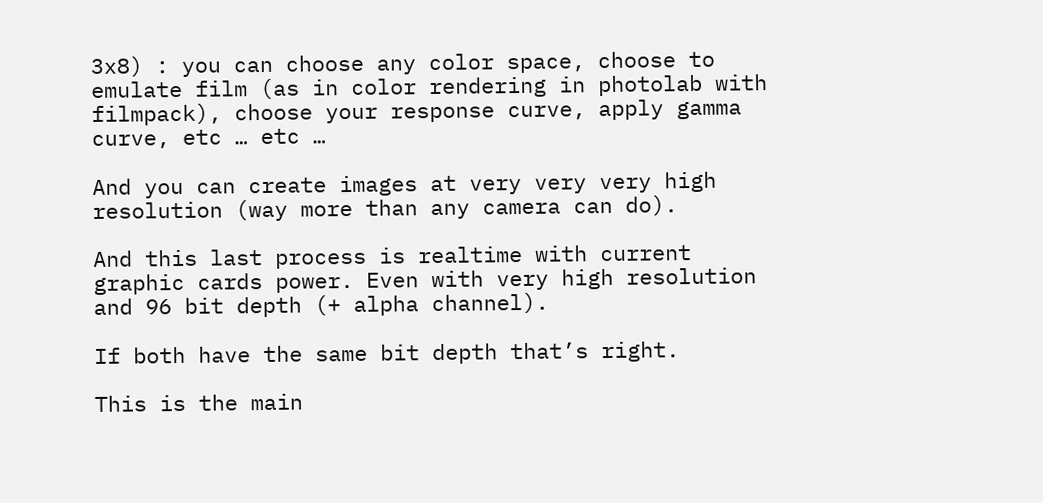3x8) : you can choose any color space, choose to emulate film (as in color rendering in photolab with filmpack), choose your response curve, apply gamma curve, etc … etc …

And you can create images at very very very high resolution (way more than any camera can do).

And this last process is realtime with current graphic cards power. Even with very high resolution and 96 bit depth (+ alpha channel).

If both have the same bit depth that’s right.

This is the main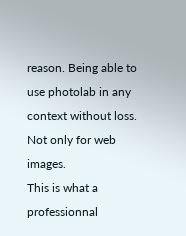reason. Being able to use photolab in any context without loss. Not only for web images.
This is what a professionnal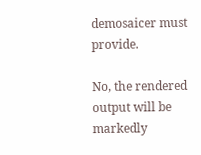demosaicer must provide.

No, the rendered output will be markedly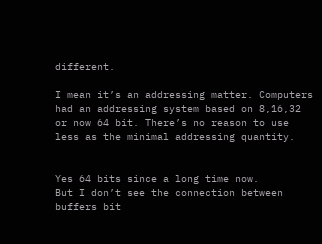different.

I mean it’s an addressing matter. Computers had an addressing system based on 8,16,32 or now 64 bit. There’s no reason to use less as the minimal addressing quantity.


Yes 64 bits since a long time now.
But I don’t see the connection between buffers bit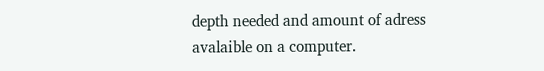depth needed and amount of adress avalaible on a computer.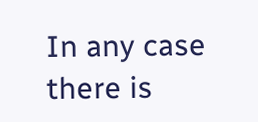In any case there is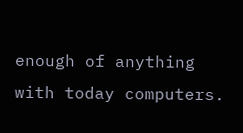enough of anything with today computers.